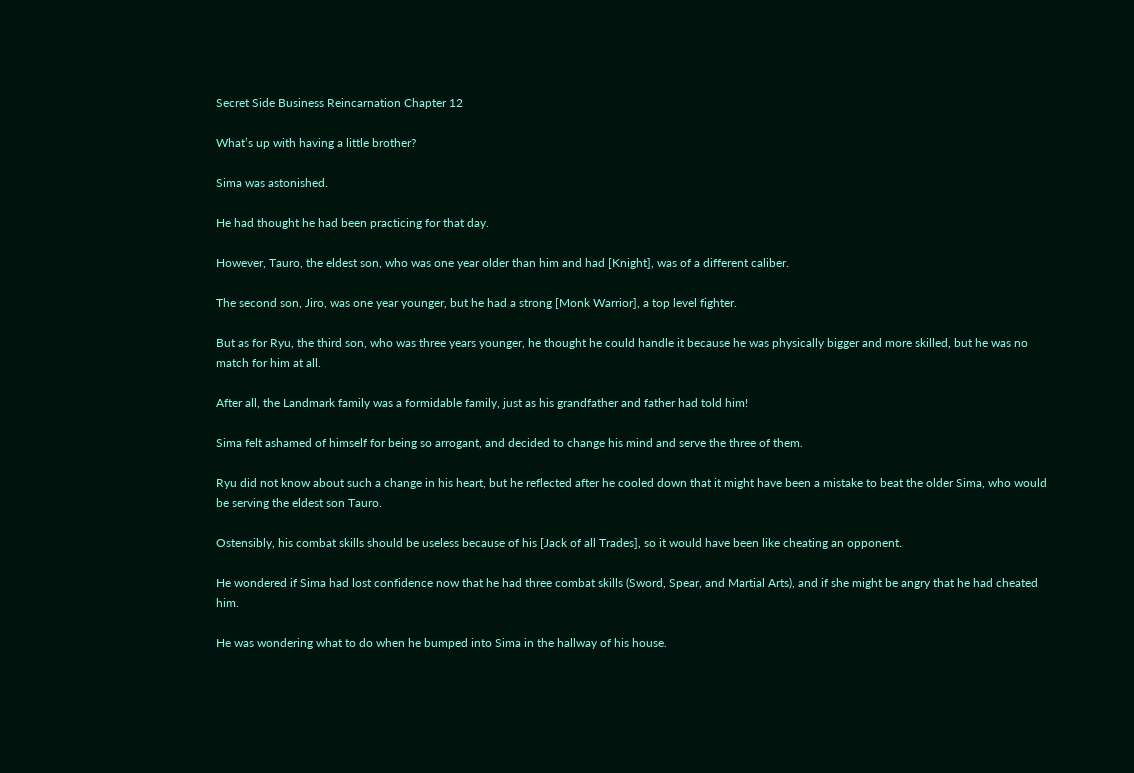Secret Side Business Reincarnation Chapter 12

What’s up with having a little brother?

Sima was astonished.

He had thought he had been practicing for that day.

However, Tauro, the eldest son, who was one year older than him and had [Knight], was of a different caliber.

The second son, Jiro, was one year younger, but he had a strong [Monk Warrior], a top level fighter.

But as for Ryu, the third son, who was three years younger, he thought he could handle it because he was physically bigger and more skilled, but he was no match for him at all.

After all, the Landmark family was a formidable family, just as his grandfather and father had told him!

Sima felt ashamed of himself for being so arrogant, and decided to change his mind and serve the three of them.

Ryu did not know about such a change in his heart, but he reflected after he cooled down that it might have been a mistake to beat the older Sima, who would be serving the eldest son Tauro.

Ostensibly, his combat skills should be useless because of his [Jack of all Trades], so it would have been like cheating an opponent.

He wondered if Sima had lost confidence now that he had three combat skills (Sword, Spear, and Martial Arts), and if she might be angry that he had cheated him.

He was wondering what to do when he bumped into Sima in the hallway of his house.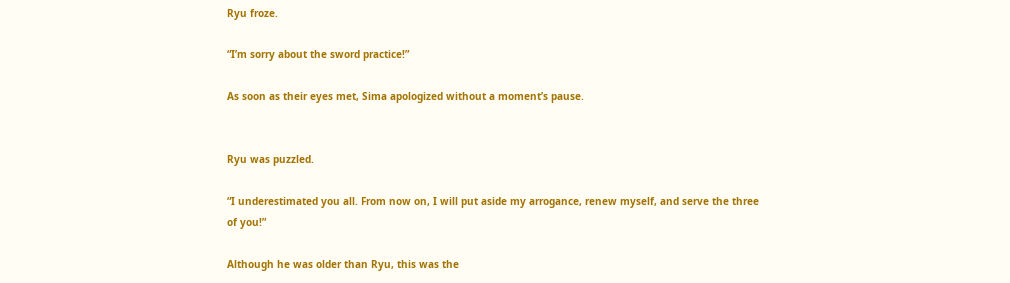Ryu froze.

“I’m sorry about the sword practice!”

As soon as their eyes met, Sima apologized without a moment’s pause.


Ryu was puzzled.

“I underestimated you all. From now on, I will put aside my arrogance, renew myself, and serve the three of you!”

Although he was older than Ryu, this was the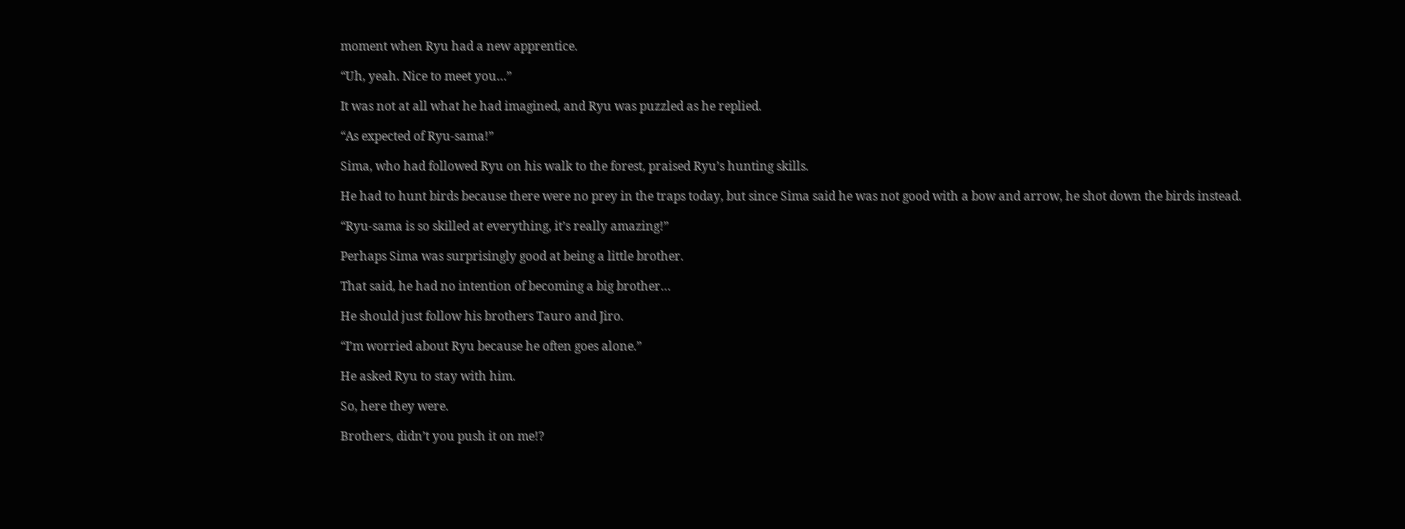moment when Ryu had a new apprentice.

“Uh, yeah. Nice to meet you…”

It was not at all what he had imagined, and Ryu was puzzled as he replied.

“As expected of Ryu-sama!”

Sima, who had followed Ryu on his walk to the forest, praised Ryu’s hunting skills.

He had to hunt birds because there were no prey in the traps today, but since Sima said he was not good with a bow and arrow, he shot down the birds instead.

“Ryu-sama is so skilled at everything, it’s really amazing!”

Perhaps Sima was surprisingly good at being a little brother.

That said, he had no intention of becoming a big brother…

He should just follow his brothers Tauro and Jiro.

“I’m worried about Ryu because he often goes alone.”

He asked Ryu to stay with him.

So, here they were.

Brothers, didn’t you push it on me!?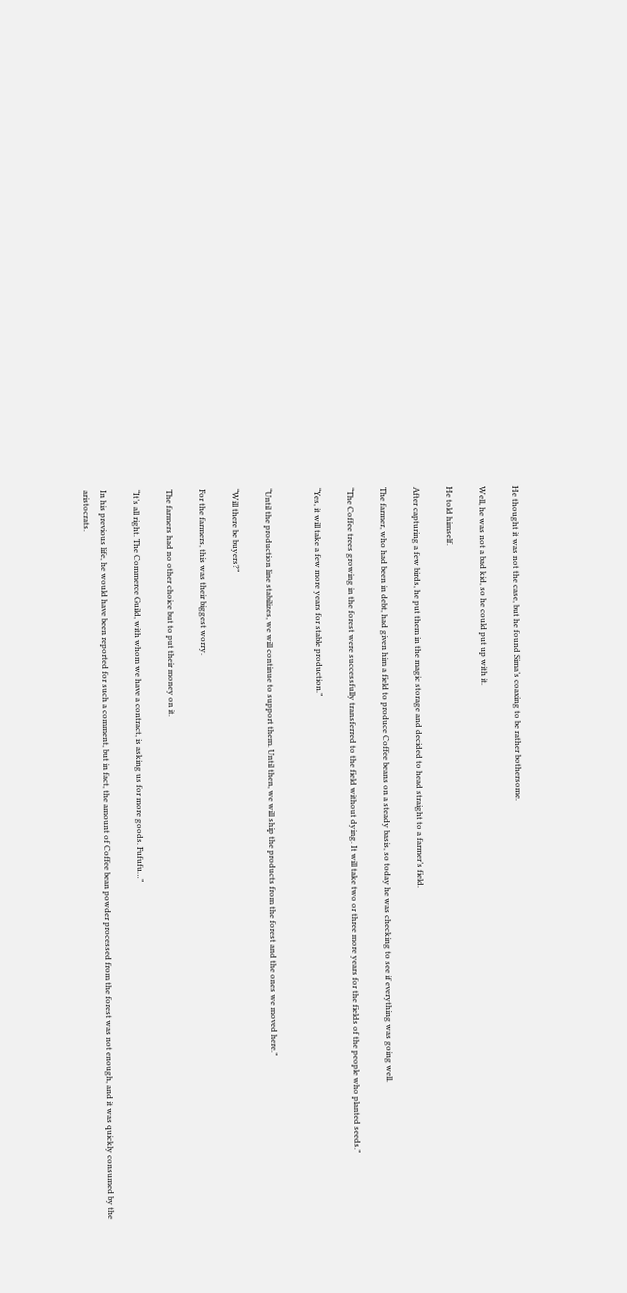He thought it was not the case, but he found Sima’s coaxing to be rather bothersome.

Well, he was not a bad kid, so he could put up with it.

He told himself.

After capturing a few birds, he put them in the magic storage and decided to head straight to a farmer’s field.

The farmer, who had been in debt, had given him a field to produce Coffee beans on a steady basis, so today he was checking to see if everything was going well.

“The Coffee trees growing in the forest were successfully transferred to the field without dying. It will take two or three more years for the fields of the people who planted seeds.”

“Yes, it will take a few more years for stable production.”


“Until the production line stabilizes, we will continue to support them. Until then, we will ship the products from the forest and the ones we moved here.”

“Will there be buyers?”

For the farmers, this was their biggest worry.

The farmers had no other choice but to put their money on it.

“It’s all right. The Commerce Guild, with whom we have a contract, is asking us for more goods. Fufufu…”

In his previous life, he would have been reported for such a comment, but in fact, the amount of Coffee bean powder processed from the forest was not enough, and it was quickly consumed by the aristocrats.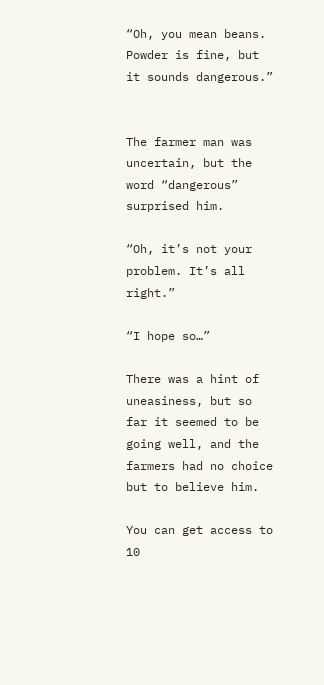“Oh, you mean beans. Powder is fine, but it sounds dangerous.”


The farmer man was uncertain, but the word “dangerous” surprised him.

“Oh, it’s not your problem. It’s all right.”

“I hope so…”

There was a hint of uneasiness, but so far it seemed to be going well, and the farmers had no choice but to believe him.

You can get access to 10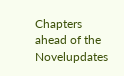Chapters ahead of the Novelupdates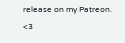release on my Patreon. <3